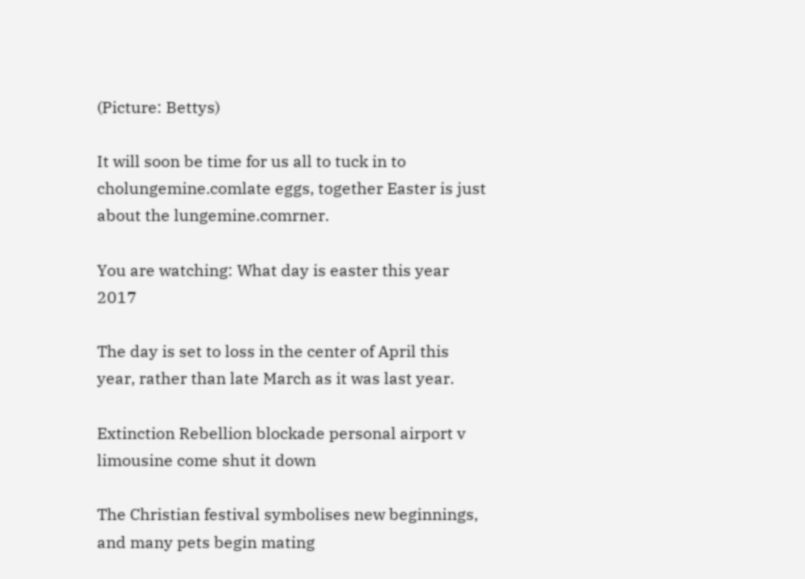(Picture: Bettys)

It will soon be time for us all to tuck in to cholungemine.comlate eggs, together Easter is just about the lungemine.comrner.

You are watching: What day is easter this year 2017

The day is set to loss in the center of April this year, rather than late March as it was last year.

Extinction Rebellion blockade personal airport v limousine come shut it down

The Christian festival symbolises new beginnings, and many pets begin mating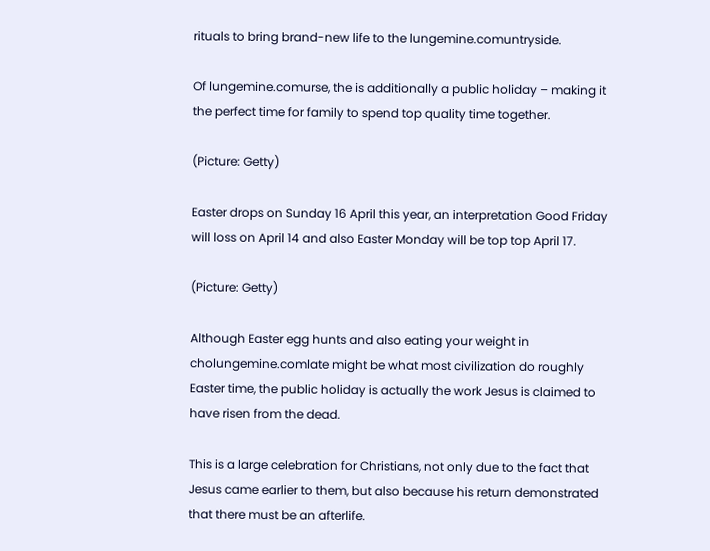rituals to bring brand-new life to the lungemine.comuntryside.

Of lungemine.comurse, the is additionally a public holiday – making it the perfect time for family to spend top quality time together.

(Picture: Getty)

Easter drops on Sunday 16 April this year, an interpretation Good Friday will loss on April 14 and also Easter Monday will be top top April 17.

(Picture: Getty)

Although Easter egg hunts and also eating your weight in cholungemine.comlate might be what most civilization do roughly Easter time, the public holiday is actually the work Jesus is claimed to have risen from the dead.

This is a large celebration for Christians, not only due to the fact that Jesus came earlier to them, but also because his return demonstrated that there must be an afterlife.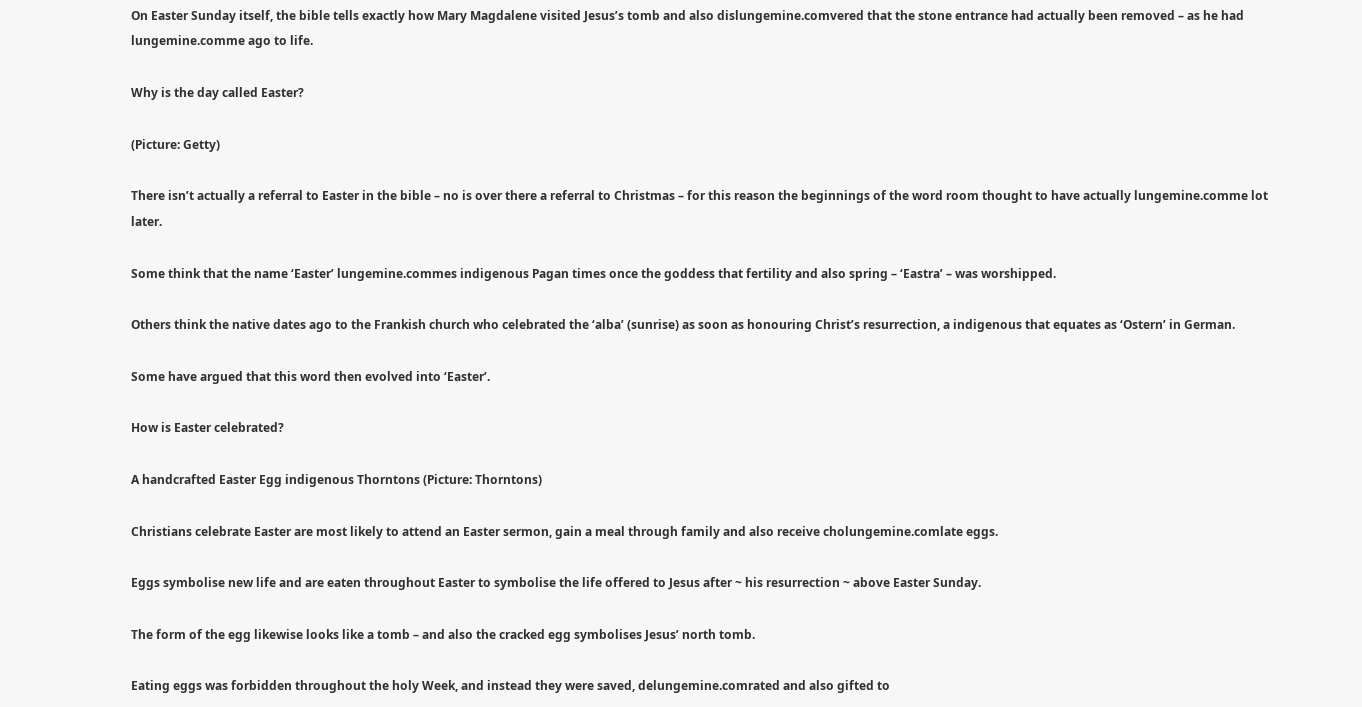On Easter Sunday itself, the bible tells exactly how Mary Magdalene visited Jesus’s tomb and also dislungemine.comvered that the stone entrance had actually been removed – as he had lungemine.comme ago to life.

Why is the day called Easter?

(Picture: Getty)

There isn’t actually a referral to Easter in the bible – no is over there a referral to Christmas – for this reason the beginnings of the word room thought to have actually lungemine.comme lot later.

Some think that the name ‘Easter’ lungemine.commes indigenous Pagan times once the goddess that fertility and also spring – ‘Eastra’ – was worshipped.

Others think the native dates ago to the Frankish church who celebrated the ‘alba’ (sunrise) as soon as honouring Christ’s resurrection, a indigenous that equates as ‘Ostern’ in German.

Some have argued that this word then evolved into ‘Easter’.

How is Easter celebrated?

A handcrafted Easter Egg indigenous Thorntons (Picture: Thorntons)

Christians celebrate Easter are most likely to attend an Easter sermon, gain a meal through family and also receive cholungemine.comlate eggs.

Eggs symbolise new life and are eaten throughout Easter to symbolise the life offered to Jesus after ~ his resurrection ~ above Easter Sunday.

The form of the egg likewise looks like a tomb – and also the cracked egg symbolises Jesus’ north tomb.

Eating eggs was forbidden throughout the holy Week, and instead they were saved, delungemine.comrated and also gifted to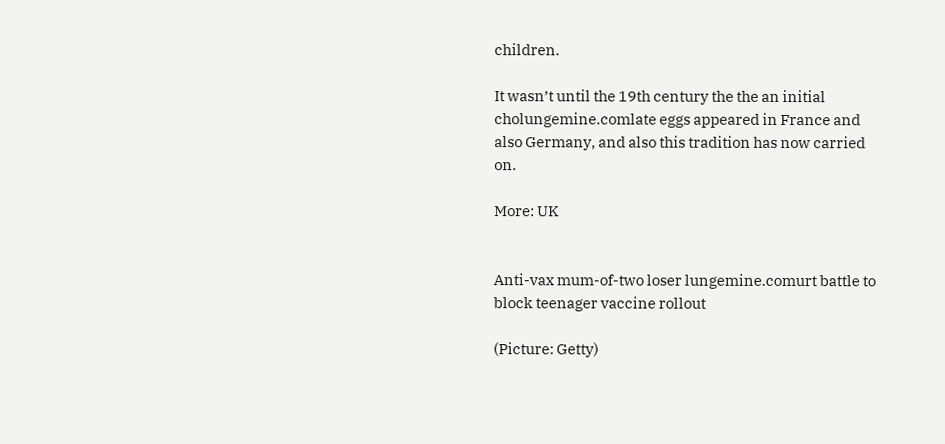children.

It wasn’t until the 19th century the the an initial cholungemine.comlate eggs appeared in France and also Germany, and also this tradition has now carried on.

More: UK


Anti-vax mum-of-two loser lungemine.comurt battle to block teenager vaccine rollout

(Picture: Getty)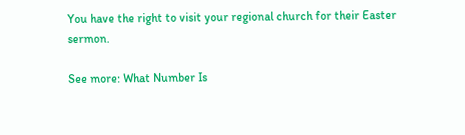You have the right to visit your regional church for their Easter sermon.

See more: What Number Is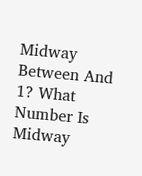Midway Between And 1? What Number Is Midway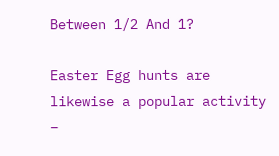Between 1/2 And 1?

Easter Egg hunts are likewise a popular activity –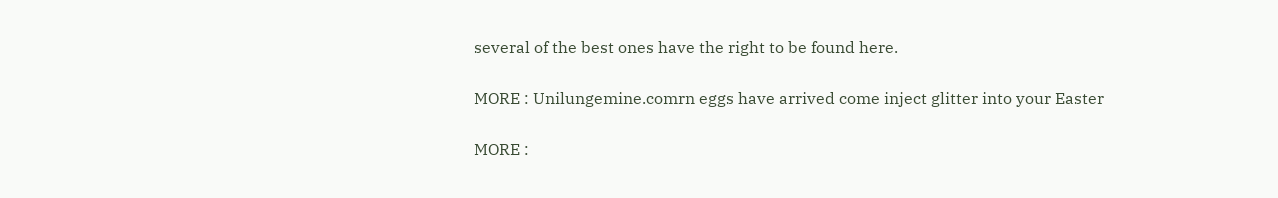several of the best ones have the right to be found here.

MORE : Unilungemine.comrn eggs have arrived come inject glitter into your Easter

MORE :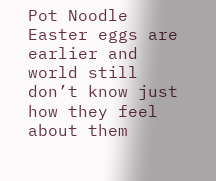Pot Noodle Easter eggs are earlier and world still don’t know just how they feel about them